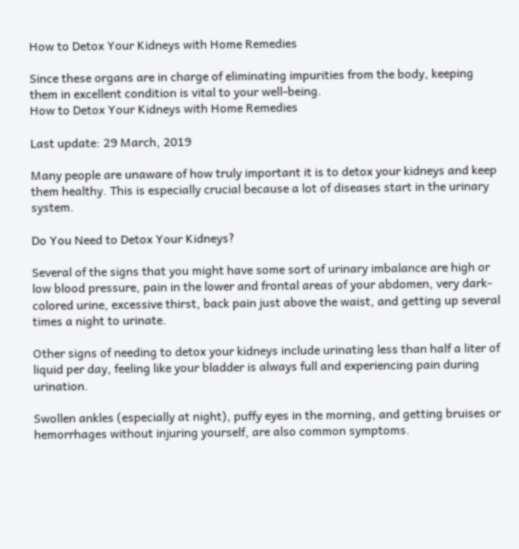How to Detox Your Kidneys with Home Remedies

Since these organs are in charge of eliminating impurities from the body, keeping them in excellent condition is vital to your well-being.
How to Detox Your Kidneys with Home Remedies

Last update: 29 March, 2019

Many people are unaware of how truly important it is to detox your kidneys and keep them healthy. This is especially crucial because a lot of diseases start in the urinary system.

Do You Need to Detox Your Kidneys?

Several of the signs that you might have some sort of urinary imbalance are high or low blood pressure, pain in the lower and frontal areas of your abdomen, very dark-colored urine, excessive thirst, back pain just above the waist, and getting up several times a night to urinate.

Other signs of needing to detox your kidneys include urinating less than half a liter of liquid per day, feeling like your bladder is always full and experiencing pain during urination.

Swollen ankles (especially at night), puffy eyes in the morning, and getting bruises or hemorrhages without injuring yourself, are also common symptoms.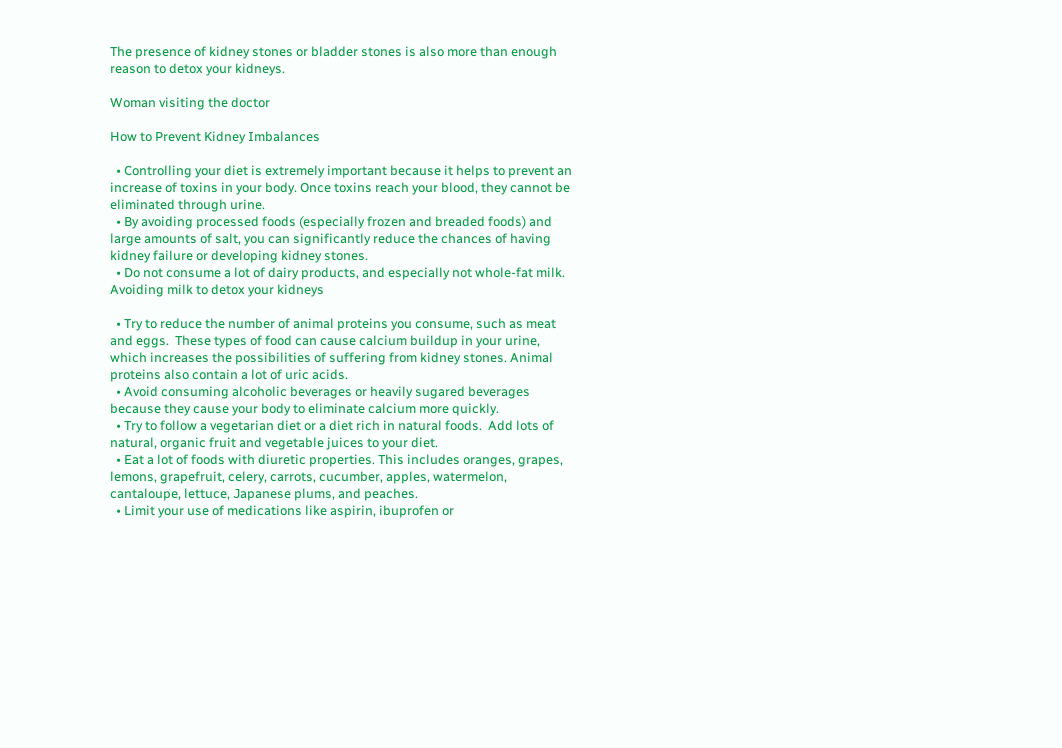The presence of kidney stones or bladder stones is also more than enough reason to detox your kidneys.

Woman visiting the doctor

How to Prevent Kidney Imbalances

  • Controlling your diet is extremely important because it helps to prevent an increase of toxins in your body. Once toxins reach your blood, they cannot be eliminated through urine.
  • By avoiding processed foods (especially frozen and breaded foods) and large amounts of salt, you can significantly reduce the chances of having kidney failure or developing kidney stones.
  • Do not consume a lot of dairy products, and especially not whole-fat milk.
Avoiding milk to detox your kidneys

  • Try to reduce the number of animal proteins you consume, such as meat and eggs.  These types of food can cause calcium buildup in your urine, which increases the possibilities of suffering from kidney stones. Animal proteins also contain a lot of uric acids.
  • Avoid consuming alcoholic beverages or heavily sugared beverages because they cause your body to eliminate calcium more quickly.
  • Try to follow a vegetarian diet or a diet rich in natural foods.  Add lots of natural, organic fruit and vegetable juices to your diet.
  • Eat a lot of foods with diuretic properties. This includes oranges, grapes, lemons, grapefruit, celery, carrots, cucumber, apples, watermelon, cantaloupe, lettuce, Japanese plums, and peaches.
  • Limit your use of medications like aspirin, ibuprofen or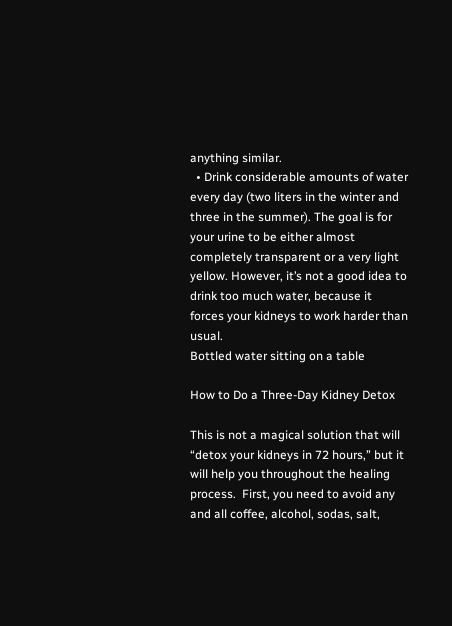anything similar.
  • Drink considerable amounts of water every day (two liters in the winter and three in the summer). The goal is for your urine to be either almost completely transparent or a very light yellow. However, it’s not a good idea to drink too much water, because it forces your kidneys to work harder than usual.
Bottled water sitting on a table

How to Do a Three-Day Kidney Detox

This is not a magical solution that will “detox your kidneys in 72 hours,” but it will help you throughout the healing process.  First, you need to avoid any and all coffee, alcohol, sodas, salt,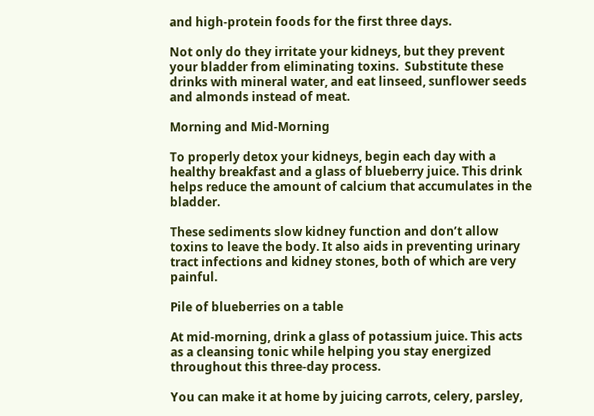and high-protein foods for the first three days.

Not only do they irritate your kidneys, but they prevent your bladder from eliminating toxins.  Substitute these drinks with mineral water, and eat linseed, sunflower seeds and almonds instead of meat.

Morning and Mid-Morning

To properly detox your kidneys, begin each day with a healthy breakfast and a glass of blueberry juice. This drink helps reduce the amount of calcium that accumulates in the bladder.

These sediments slow kidney function and don’t allow toxins to leave the body. It also aids in preventing urinary tract infections and kidney stones, both of which are very painful.

Pile of blueberries on a table

At mid-morning, drink a glass of potassium juice. This acts as a cleansing tonic while helping you stay energized throughout this three-day process.

You can make it at home by juicing carrots, celery, parsley,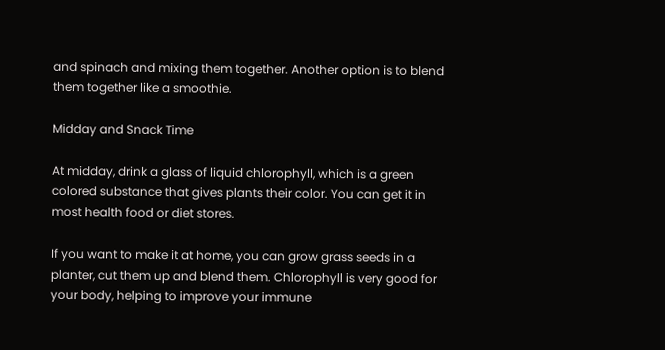and spinach and mixing them together. Another option is to blend them together like a smoothie.

Midday and Snack Time

At midday, drink a glass of liquid chlorophyll, which is a green colored substance that gives plants their color. You can get it in most health food or diet stores.

If you want to make it at home, you can grow grass seeds in a planter, cut them up and blend them. Chlorophyll is very good for your body, helping to improve your immune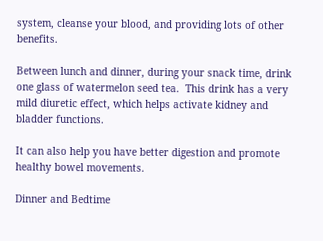system, cleanse your blood, and providing lots of other benefits.

Between lunch and dinner, during your snack time, drink one glass of watermelon seed tea.  This drink has a very mild diuretic effect, which helps activate kidney and bladder functions.

It can also help you have better digestion and promote healthy bowel movements.

Dinner and Bedtime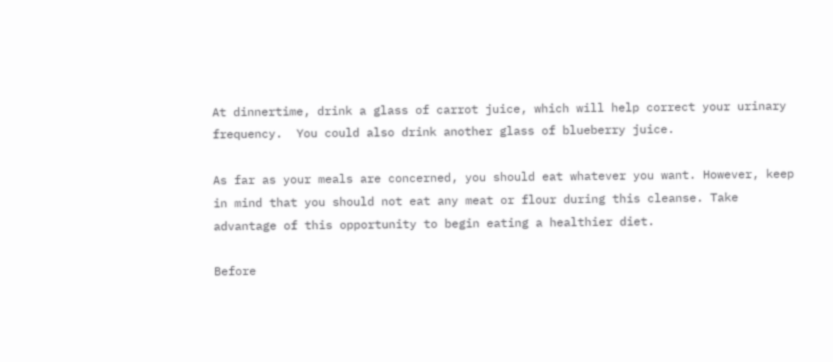At dinnertime, drink a glass of carrot juice, which will help correct your urinary frequency.  You could also drink another glass of blueberry juice.

As far as your meals are concerned, you should eat whatever you want. However, keep in mind that you should not eat any meat or flour during this cleanse. Take advantage of this opportunity to begin eating a healthier diet.

Before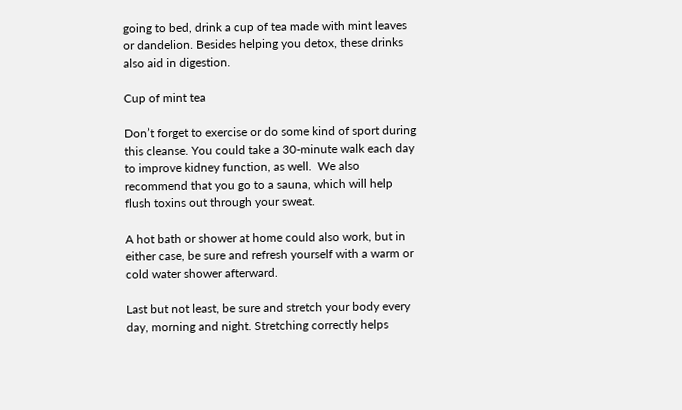going to bed, drink a cup of tea made with mint leaves or dandelion. Besides helping you detox, these drinks also aid in digestion.

Cup of mint tea

Don’t forget to exercise or do some kind of sport during this cleanse. You could take a 30-minute walk each day to improve kidney function, as well.  We also recommend that you go to a sauna, which will help flush toxins out through your sweat.

A hot bath or shower at home could also work, but in either case, be sure and refresh yourself with a warm or cold water shower afterward.

Last but not least, be sure and stretch your body every day, morning and night. Stretching correctly helps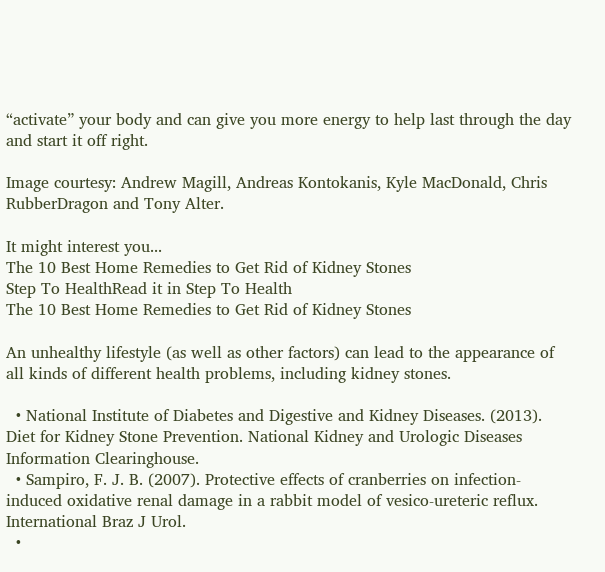“activate” your body and can give you more energy to help last through the day and start it off right.

Image courtesy: Andrew Magill, Andreas Kontokanis, Kyle MacDonald, Chris RubberDragon and Tony Alter.

It might interest you...
The 10 Best Home Remedies to Get Rid of Kidney Stones
Step To HealthRead it in Step To Health
The 10 Best Home Remedies to Get Rid of Kidney Stones

An unhealthy lifestyle (as well as other factors) can lead to the appearance of all kinds of different health problems, including kidney stones.

  • National Institute of Diabetes and Digestive and Kidney Diseases. (2013). Diet for Kidney Stone Prevention. National Kidney and Urologic Diseases Information Clearinghouse.
  • Sampiro, F. J. B. (2007). Protective effects of cranberries on infection-induced oxidative renal damage in a rabbit model of vesico-ureteric reflux. International Braz J Urol.
  •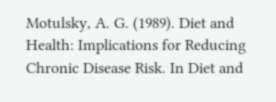Motulsky, A. G. (1989). Diet and Health: Implications for Reducing Chronic Disease Risk. In Diet and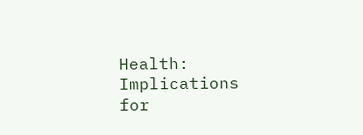Health: Implications for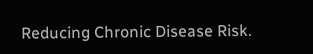Reducing Chronic Disease Risk.